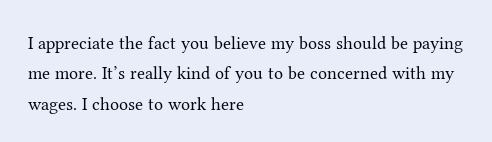I appreciate the fact you believe my boss should be paying me more. It’s really kind of you to be concerned with my wages. I choose to work here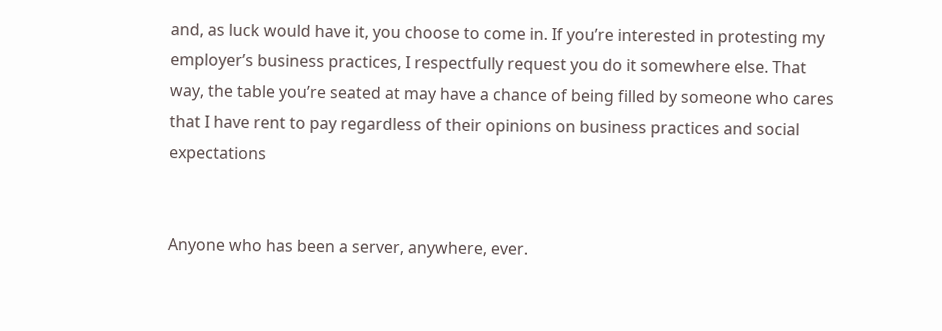and, as luck would have it, you choose to come in. If you’re interested in protesting my employer’s business practices, I respectfully request you do it somewhere else. That way, the table you’re seated at may have a chance of being filled by someone who cares that I have rent to pay regardless of their opinions on business practices and social expectations


Anyone who has been a server, anywhere, ever.